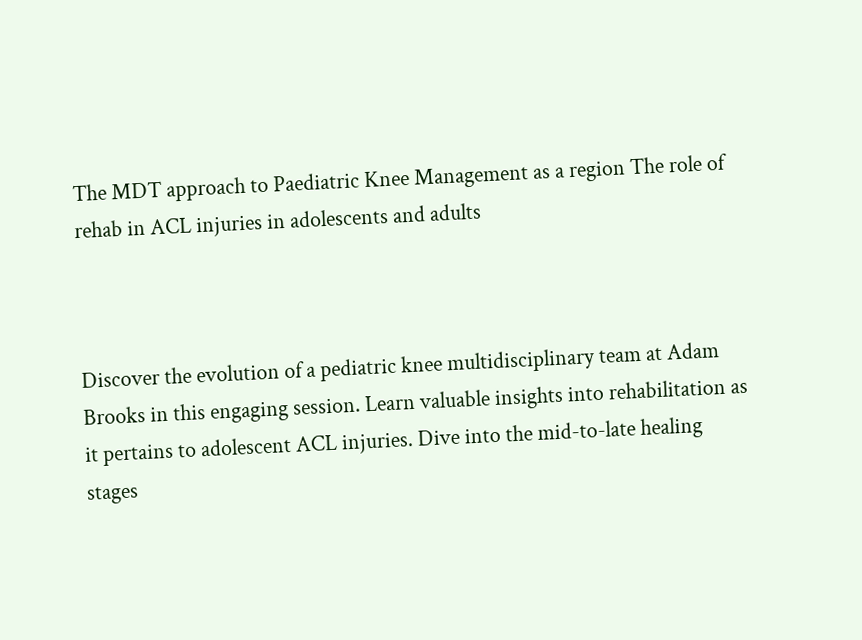The MDT approach to Paediatric Knee Management as a region The role of rehab in ACL injuries in adolescents and adults



Discover the evolution of a pediatric knee multidisciplinary team at Adam Brooks in this engaging session. Learn valuable insights into rehabilitation as it pertains to adolescent ACL injuries. Dive into the mid-to-late healing stages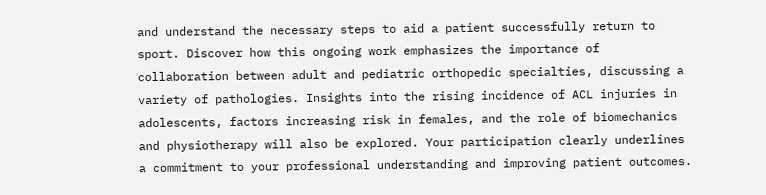and understand the necessary steps to aid a patient successfully return to sport. Discover how this ongoing work emphasizes the importance of collaboration between adult and pediatric orthopedic specialties, discussing a variety of pathologies. Insights into the rising incidence of ACL injuries in adolescents, factors increasing risk in females, and the role of biomechanics and physiotherapy will also be explored. Your participation clearly underlines a commitment to your professional understanding and improving patient outcomes.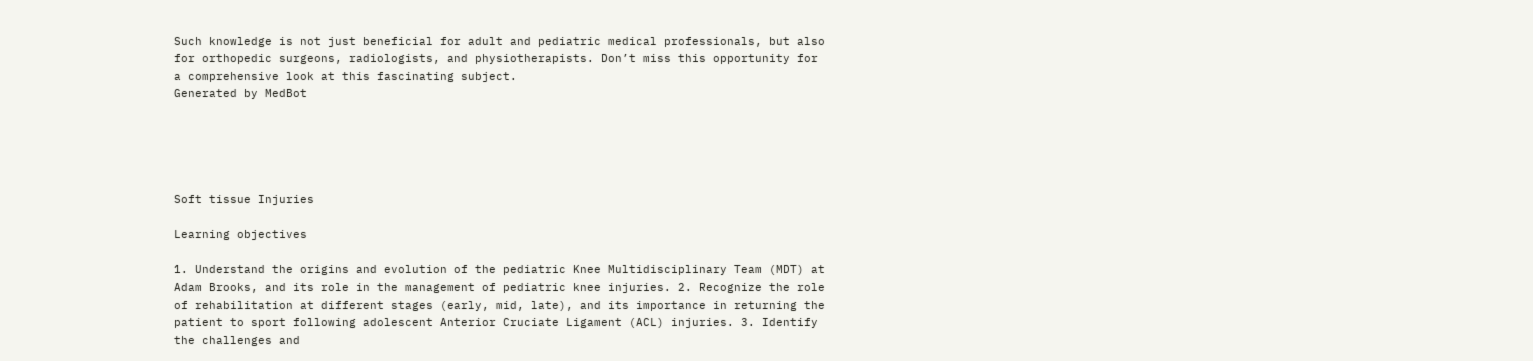Such knowledge is not just beneficial for adult and pediatric medical professionals, but also for orthopedic surgeons, radiologists, and physiotherapists. Don’t miss this opportunity for a comprehensive look at this fascinating subject.
Generated by MedBot





Soft tissue Injuries

Learning objectives

1. Understand the origins and evolution of the pediatric Knee Multidisciplinary Team (MDT) at Adam Brooks, and its role in the management of pediatric knee injuries. 2. Recognize the role of rehabilitation at different stages (early, mid, late), and its importance in returning the patient to sport following adolescent Anterior Cruciate Ligament (ACL) injuries. 3. Identify the challenges and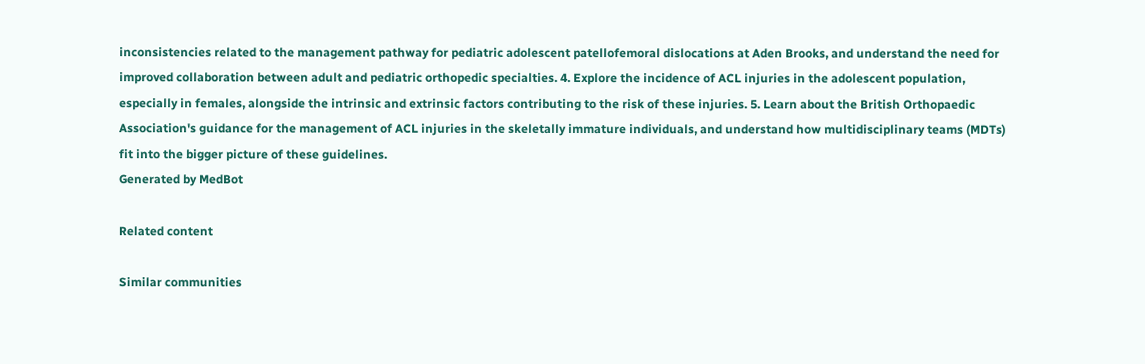inconsistencies related to the management pathway for pediatric adolescent patellofemoral dislocations at Aden Brooks, and understand the need for improved collaboration between adult and pediatric orthopedic specialties. 4. Explore the incidence of ACL injuries in the adolescent population, especially in females, alongside the intrinsic and extrinsic factors contributing to the risk of these injuries. 5. Learn about the British Orthopaedic Association's guidance for the management of ACL injuries in the skeletally immature individuals, and understand how multidisciplinary teams (MDTs) fit into the bigger picture of these guidelines.
Generated by MedBot

Related content

Similar communities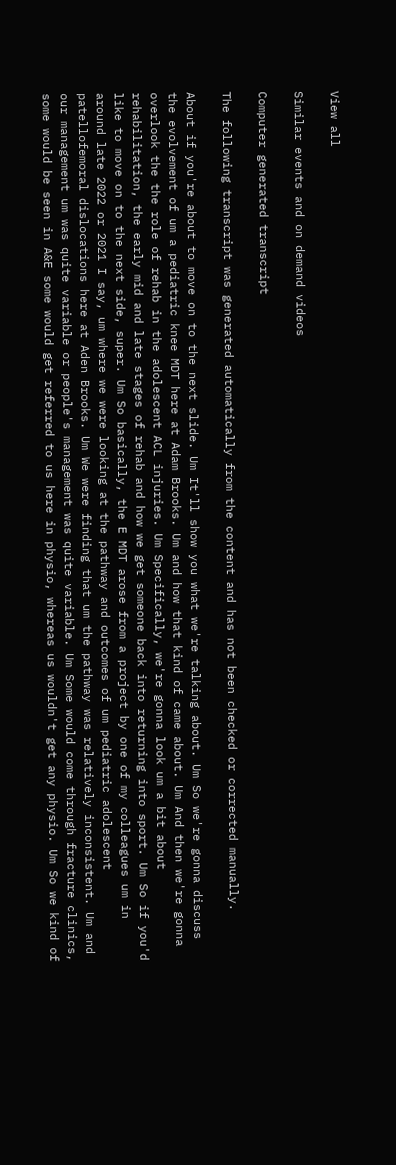View all

Similar events and on demand videos

Computer generated transcript

The following transcript was generated automatically from the content and has not been checked or corrected manually.

About if you're about to move on to the next slide. Um It'll show you what we're talking about. Um So we're gonna discuss the evolvement of um a pediatric knee MDT here at Adam Brooks. Um and how that kind of came about. Um And then we're gonna overlook the the role of rehab in the adolescent ACL injuries. Um Specifically, we're gonna look um a bit about rehabilitation, the early mid and late stages of rehab and how we get someone back into returning into sport. Um So if you'd like to move on to the next side, super. Um So basically, the E MDT arose from a project by one of my colleagues um in around late 2022 or 2021 I say, um where we were looking at the pathway and outcomes of um pediatric adolescent patellofemoral dislocations here at Aden Brooks. Um We were finding that um the pathway was relatively inconsistent. Um and our management um was quite variable or people's management was quite variable. Um Some would come through fracture clinics, some would be seen in A&E some would get referred to us here in physio, whereas us wouldn't get any physio. Um So we kind of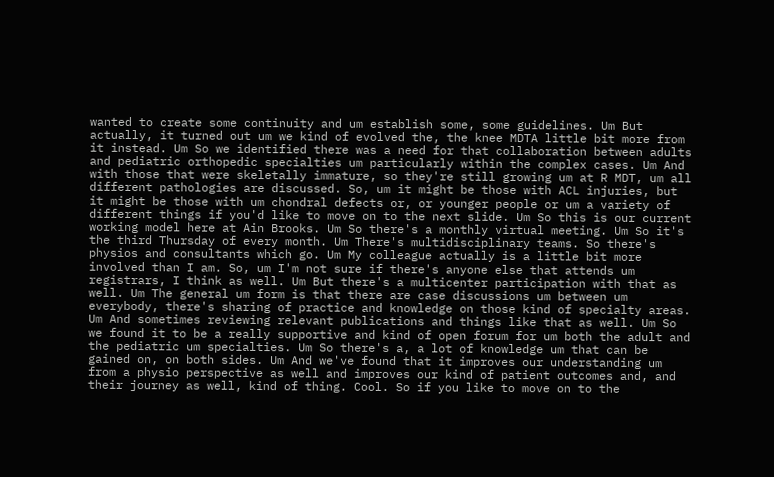wanted to create some continuity and um establish some, some guidelines. Um But actually, it turned out um we kind of evolved the, the knee MDTA little bit more from it instead. Um So we identified there was a need for that collaboration between adults and pediatric orthopedic specialties um particularly within the complex cases. Um And with those that were skeletally immature, so they're still growing um at R MDT, um all different pathologies are discussed. So, um it might be those with ACL injuries, but it might be those with um chondral defects or, or younger people or um a variety of different things if you'd like to move on to the next slide. Um So this is our current working model here at Ain Brooks. Um So there's a monthly virtual meeting. Um So it's the third Thursday of every month. Um There's multidisciplinary teams. So there's physios and consultants which go. Um My colleague actually is a little bit more involved than I am. So, um I'm not sure if there's anyone else that attends um registrars, I think as well. Um But there's a multicenter participation with that as well. Um The general um form is that there are case discussions um between um everybody, there's sharing of practice and knowledge on those kind of specialty areas. Um And sometimes reviewing relevant publications and things like that as well. Um So we found it to be a really supportive and kind of open forum for um both the adult and the pediatric um specialties. Um So there's a, a lot of knowledge um that can be gained on, on both sides. Um And we've found that it improves our understanding um from a physio perspective as well and improves our kind of patient outcomes and, and their journey as well, kind of thing. Cool. So if you like to move on to the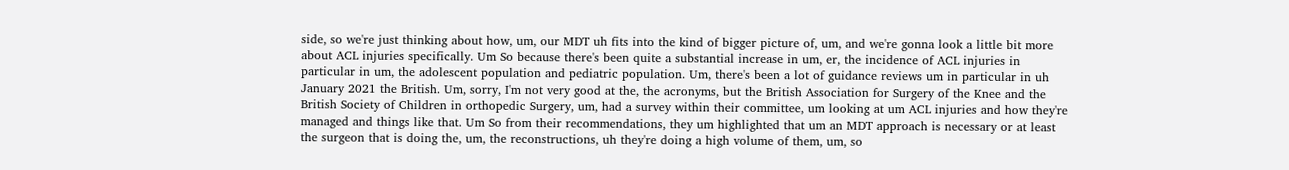side, so we're just thinking about how, um, our MDT uh fits into the kind of bigger picture of, um, and we're gonna look a little bit more about ACL injuries specifically. Um So because there's been quite a substantial increase in um, er, the incidence of ACL injuries in particular in um, the adolescent population and pediatric population. Um, there's been a lot of guidance reviews um in particular in uh January 2021 the British. Um, sorry, I'm not very good at the, the acronyms, but the British Association for Surgery of the Knee and the British Society of Children in orthopedic Surgery, um, had a survey within their committee, um looking at um ACL injuries and how they're managed and things like that. Um So from their recommendations, they um highlighted that um an MDT approach is necessary or at least the surgeon that is doing the, um, the reconstructions, uh they're doing a high volume of them, um, so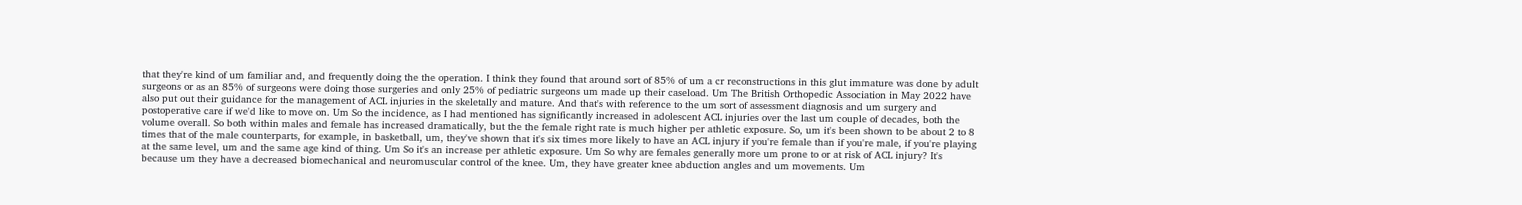that they're kind of um familiar and, and frequently doing the the operation. I think they found that around sort of 85% of um a cr reconstructions in this glut immature was done by adult surgeons or as an 85% of surgeons were doing those surgeries and only 25% of pediatric surgeons um made up their caseload. Um The British Orthopedic Association in May 2022 have also put out their guidance for the management of ACL injuries in the skeletally and mature. And that's with reference to the um sort of assessment diagnosis and um surgery and postoperative care if we'd like to move on. Um So the incidence, as I had mentioned has significantly increased in adolescent ACL injuries over the last um couple of decades, both the volume overall. So both within males and female has increased dramatically, but the the female right rate is much higher per athletic exposure. So, um it's been shown to be about 2 to 8 times that of the male counterparts, for example, in basketball, um, they've shown that it's six times more likely to have an ACL injury if you're female than if you're male, if you're playing at the same level, um and the same age kind of thing. Um So it's an increase per athletic exposure. Um So why are females generally more um prone to or at risk of ACL injury? It's because um they have a decreased biomechanical and neuromuscular control of the knee. Um, they have greater knee abduction angles and um movements. Um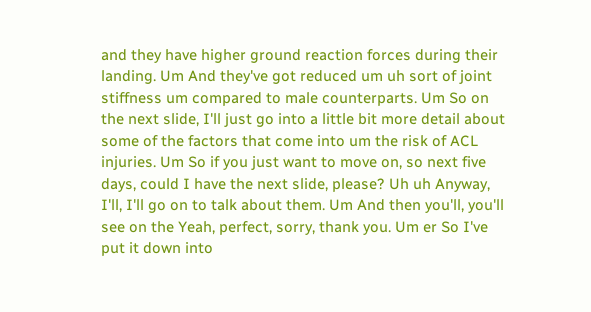and they have higher ground reaction forces during their landing. Um And they've got reduced um uh sort of joint stiffness um compared to male counterparts. Um So on the next slide, I'll just go into a little bit more detail about some of the factors that come into um the risk of ACL injuries. Um So if you just want to move on, so next five days, could I have the next slide, please? Uh uh Anyway, I'll, I'll go on to talk about them. Um And then you'll, you'll see on the Yeah, perfect, sorry, thank you. Um er So I've put it down into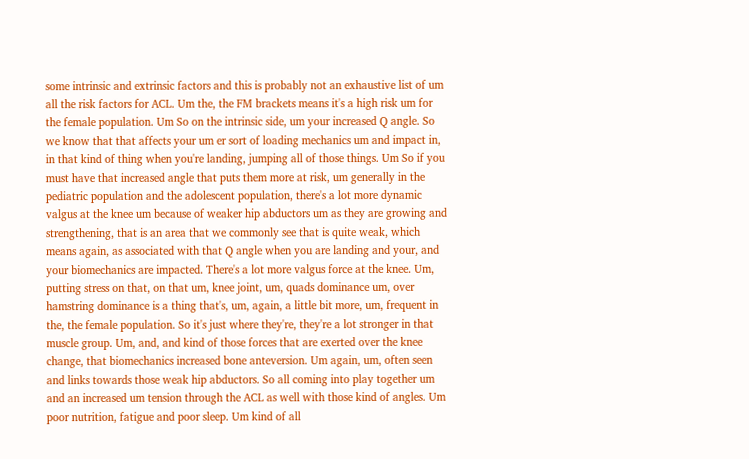some intrinsic and extrinsic factors and this is probably not an exhaustive list of um all the risk factors for ACL. Um the, the FM brackets means it's a high risk um for the female population. Um So on the intrinsic side, um your increased Q angle. So we know that that affects your um er sort of loading mechanics um and impact in, in that kind of thing when you're landing, jumping all of those things. Um So if you must have that increased angle that puts them more at risk, um generally in the pediatric population and the adolescent population, there's a lot more dynamic valgus at the knee um because of weaker hip abductors um as they are growing and strengthening, that is an area that we commonly see that is quite weak, which means again, as associated with that Q angle when you are landing and your, and your biomechanics are impacted. There's a lot more valgus force at the knee. Um, putting stress on that, on that um, knee joint, um, quads dominance um, over hamstring dominance is a thing that's, um, again, a little bit more, um, frequent in the, the female population. So it's just where they're, they're a lot stronger in that muscle group. Um, and, and kind of those forces that are exerted over the knee change, that biomechanics increased bone anteversion. Um again, um, often seen and links towards those weak hip abductors. So all coming into play together um and an increased um tension through the ACL as well with those kind of angles. Um poor nutrition, fatigue and poor sleep. Um kind of all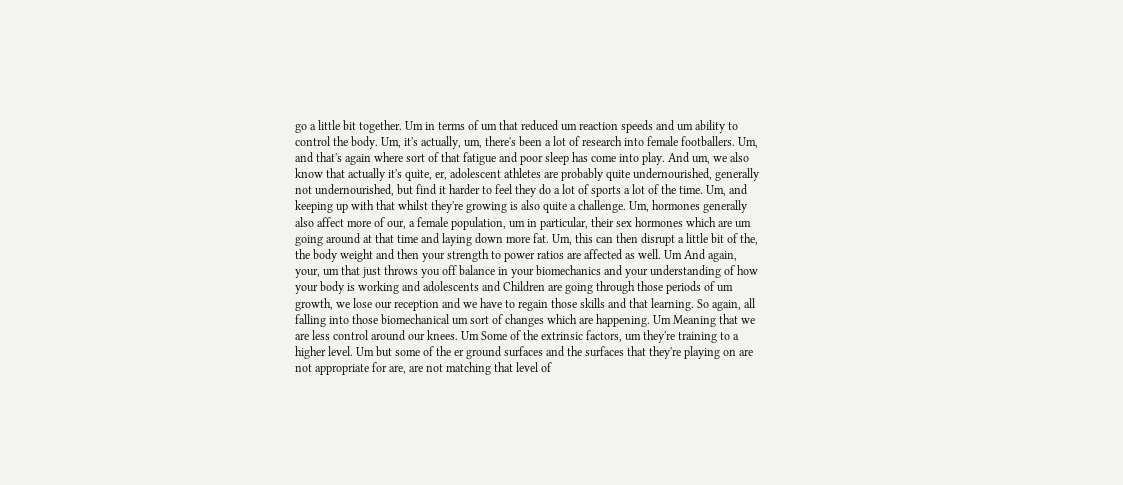go a little bit together. Um in terms of um that reduced um reaction speeds and um ability to control the body. Um, it's actually, um, there's been a lot of research into female footballers. Um, and that's again where sort of that fatigue and poor sleep has come into play. And um, we also know that actually it's quite, er, adolescent athletes are probably quite undernourished, generally not undernourished, but find it harder to feel they do a lot of sports a lot of the time. Um, and keeping up with that whilst they're growing is also quite a challenge. Um, hormones generally also affect more of our, a female population, um in particular, their sex hormones which are um going around at that time and laying down more fat. Um, this can then disrupt a little bit of the, the body weight and then your strength to power ratios are affected as well. Um And again, your, um that just throws you off balance in your biomechanics and your understanding of how your body is working and adolescents and Children are going through those periods of um growth, we lose our reception and we have to regain those skills and that learning. So again, all falling into those biomechanical um sort of changes which are happening. Um Meaning that we are less control around our knees. Um Some of the extrinsic factors, um they're training to a higher level. Um but some of the er ground surfaces and the surfaces that they're playing on are not appropriate for are, are not matching that level of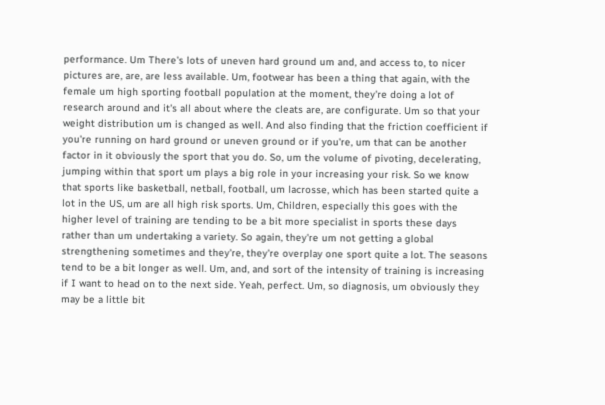performance. Um There's lots of uneven hard ground um and, and access to, to nicer pictures are, are, are less available. Um, footwear has been a thing that again, with the female um high sporting football population at the moment, they're doing a lot of research around and it's all about where the cleats are, are configurate. Um so that your weight distribution um is changed as well. And also finding that the friction coefficient if you're running on hard ground or uneven ground or if you're, um that can be another factor in it obviously the sport that you do. So, um the volume of pivoting, decelerating, jumping within that sport um plays a big role in your increasing your risk. So we know that sports like basketball, netball, football, um lacrosse, which has been started quite a lot in the US, um are all high risk sports. Um, Children, especially this goes with the higher level of training are tending to be a bit more specialist in sports these days rather than um undertaking a variety. So again, they're um not getting a global strengthening sometimes and they're, they're overplay one sport quite a lot. The seasons tend to be a bit longer as well. Um, and, and sort of the intensity of training is increasing if I want to head on to the next side. Yeah, perfect. Um, so diagnosis, um obviously they may be a little bit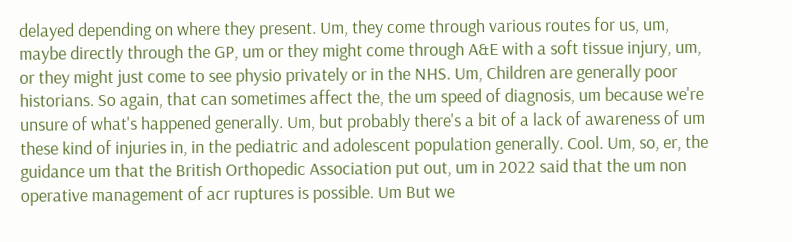delayed depending on where they present. Um, they come through various routes for us, um, maybe directly through the GP, um or they might come through A&E with a soft tissue injury, um, or they might just come to see physio privately or in the NHS. Um, Children are generally poor historians. So again, that can sometimes affect the, the um speed of diagnosis, um because we're unsure of what's happened generally. Um, but probably there's a bit of a lack of awareness of um these kind of injuries in, in the pediatric and adolescent population generally. Cool. Um, so, er, the guidance um that the British Orthopedic Association put out, um in 2022 said that the um non operative management of acr ruptures is possible. Um But we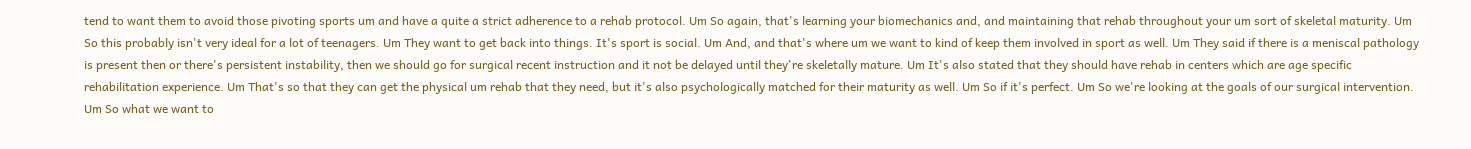tend to want them to avoid those pivoting sports um and have a quite a strict adherence to a rehab protocol. Um So again, that's learning your biomechanics and, and maintaining that rehab throughout your um sort of skeletal maturity. Um So this probably isn't very ideal for a lot of teenagers. Um They want to get back into things. It's sport is social. Um And, and that's where um we want to kind of keep them involved in sport as well. Um They said if there is a meniscal pathology is present then or there's persistent instability, then we should go for surgical recent instruction and it not be delayed until they're skeletally mature. Um It's also stated that they should have rehab in centers which are age specific rehabilitation experience. Um That's so that they can get the physical um rehab that they need, but it's also psychologically matched for their maturity as well. Um So if it's perfect. Um So we're looking at the goals of our surgical intervention. Um So what we want to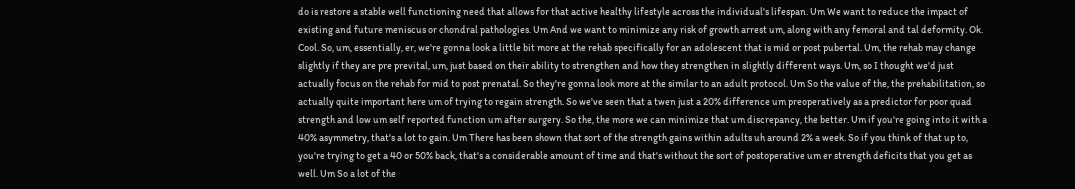do is restore a stable well functioning need that allows for that active healthy lifestyle across the individual's lifespan. Um We want to reduce the impact of existing and future meniscus or chondral pathologies. Um And we want to minimize any risk of growth arrest um, along with any femoral and tal deformity. Ok. Cool. So, um, essentially, er, we're gonna look a little bit more at the rehab specifically for an adolescent that is mid or post pubertal. Um, the rehab may change slightly if they are pre prevital, um, just based on their ability to strengthen and how they strengthen in slightly different ways. Um, so I thought we'd just actually focus on the rehab for mid to post prenatal. So they're gonna look more at the similar to an adult protocol. Um So the value of the, the prehabilitation, so actually quite important here um of trying to regain strength. So we've seen that a twen just a 20% difference um preoperatively as a predictor for poor quad strength and low um self reported function um after surgery. So the, the more we can minimize that um discrepancy, the better. Um if you're going into it with a 40% asymmetry, that's a lot to gain. Um There has been shown that sort of the strength gains within adults uh around 2% a week. So if you think of that up to, you're trying to get a 40 or 50% back, that's a considerable amount of time and that's without the sort of postoperative um er strength deficits that you get as well. Um So a lot of the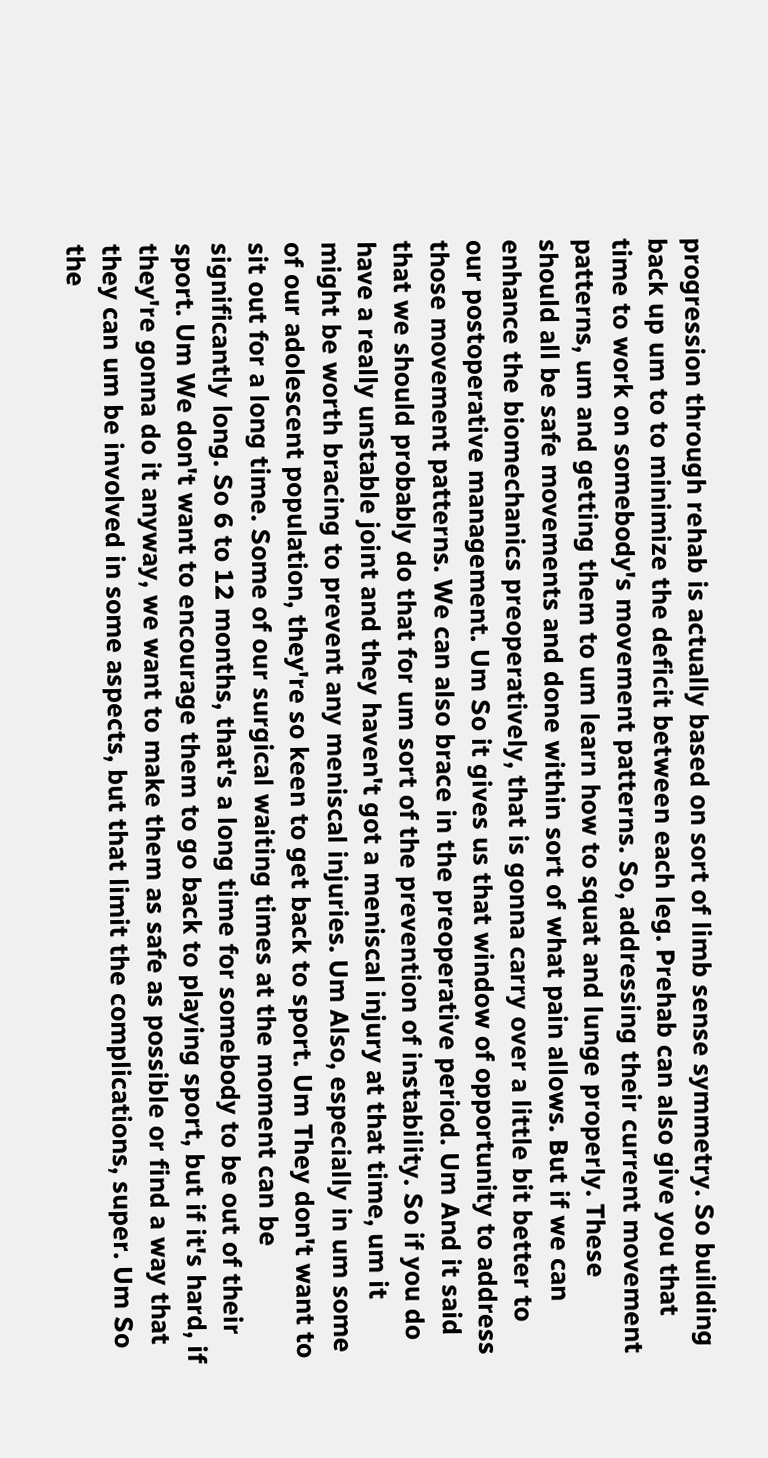progression through rehab is actually based on sort of limb sense symmetry. So building back up um to to minimize the deficit between each leg. Prehab can also give you that time to work on somebody's movement patterns. So, addressing their current movement patterns, um and getting them to um learn how to squat and lunge properly. These should all be safe movements and done within sort of what pain allows. But if we can enhance the biomechanics preoperatively, that is gonna carry over a little bit better to our postoperative management. Um So it gives us that window of opportunity to address those movement patterns. We can also brace in the preoperative period. Um And it said that we should probably do that for um sort of the prevention of instability. So if you do have a really unstable joint and they haven't got a meniscal injury at that time, um it might be worth bracing to prevent any meniscal injuries. Um Also, especially in um some of our adolescent population, they're so keen to get back to sport. Um They don't want to sit out for a long time. Some of our surgical waiting times at the moment can be significantly long. So 6 to 12 months, that's a long time for somebody to be out of their sport. Um We don't want to encourage them to go back to playing sport, but if it's hard, if they're gonna do it anyway, we want to make them as safe as possible or find a way that they can um be involved in some aspects, but that limit the complications, super. Um So the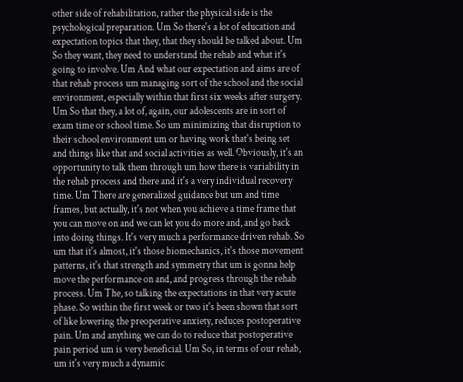other side of rehabilitation, rather the physical side is the psychological preparation. Um So there's a lot of education and expectation topics that they, that they should be talked about. Um So they want, they need to understand the rehab and what it's going to involve. Um And what our expectation and aims are of that rehab process um managing sort of the school and the social environment, especially within that first six weeks after surgery. Um So that they, a lot of, again, our adolescents are in sort of exam time or school time. So um minimizing that disruption to their school environment um or having work that's being set and things like that and social activities as well. Obviously, it's an opportunity to talk them through um how there is variability in the rehab process and there and it's a very individual recovery time. Um There are generalized guidance but um and time frames, but actually, it's not when you achieve a time frame that you can move on and we can let you do more and, and go back into doing things. It's very much a performance driven rehab. So um that it's almost, it's those biomechanics, it's those movement patterns, it's that strength and symmetry that um is gonna help move the performance on and, and progress through the rehab process. Um The, so talking the expectations in that very acute phase. So within the first week or two it's been shown that sort of like lowering the preoperative anxiety, reduces postoperative pain. Um and anything we can do to reduce that postoperative pain period um is very beneficial. Um So, in terms of our rehab, um it's very much a dynamic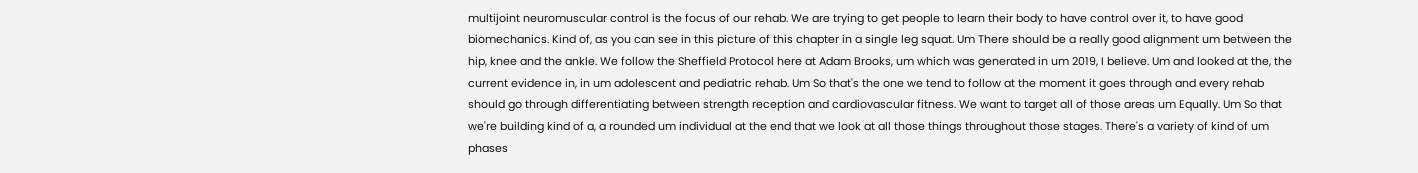multijoint neuromuscular control is the focus of our rehab. We are trying to get people to learn their body to have control over it, to have good biomechanics. Kind of, as you can see in this picture of this chapter in a single leg squat. Um There should be a really good alignment um between the hip, knee and the ankle. We follow the Sheffield Protocol here at Adam Brooks, um which was generated in um 2019, I believe. Um and looked at the, the current evidence in, in um adolescent and pediatric rehab. Um So that's the one we tend to follow at the moment it goes through and every rehab should go through differentiating between strength reception and cardiovascular fitness. We want to target all of those areas um Equally. Um So that we're building kind of a, a rounded um individual at the end that we look at all those things throughout those stages. There's a variety of kind of um phases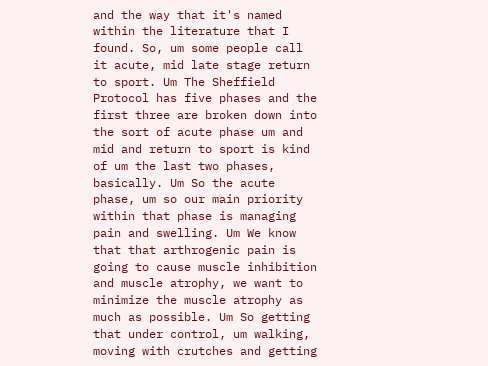and the way that it's named within the literature that I found. So, um some people call it acute, mid late stage return to sport. Um The Sheffield Protocol has five phases and the first three are broken down into the sort of acute phase um and mid and return to sport is kind of um the last two phases, basically. Um So the acute phase, um so our main priority within that phase is managing pain and swelling. Um We know that that arthrogenic pain is going to cause muscle inhibition and muscle atrophy, we want to minimize the muscle atrophy as much as possible. Um So getting that under control, um walking, moving with crutches and getting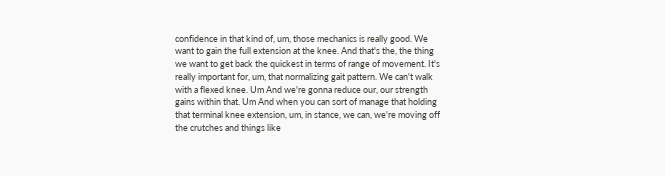confidence in that kind of, um, those mechanics is really good. We want to gain the full extension at the knee. And that's the, the thing we want to get back the quickest in terms of range of movement. It's really important for, um, that normalizing gait pattern. We can't walk with a flexed knee. Um And we're gonna reduce our, our strength gains within that. Um And when you can sort of manage that holding that terminal knee extension, um, in stance, we can, we're moving off the crutches and things like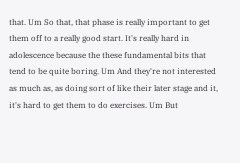that. Um So that, that phase is really important to get them off to a really good start. It's really hard in adolescence because the these fundamental bits that tend to be quite boring. Um And they're not interested as much as, as doing sort of like their later stage and it, it's hard to get them to do exercises. Um But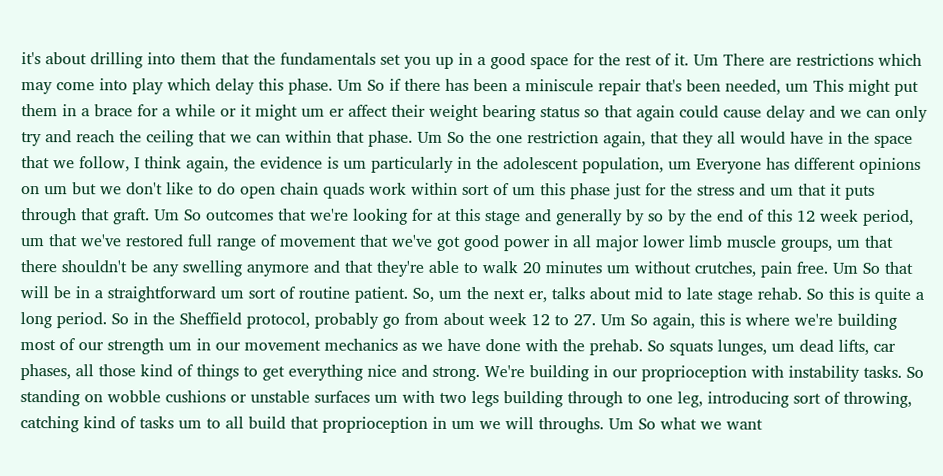it's about drilling into them that the fundamentals set you up in a good space for the rest of it. Um There are restrictions which may come into play which delay this phase. Um So if there has been a miniscule repair that's been needed, um This might put them in a brace for a while or it might um er affect their weight bearing status so that again could cause delay and we can only try and reach the ceiling that we can within that phase. Um So the one restriction again, that they all would have in the space that we follow, I think again, the evidence is um particularly in the adolescent population, um Everyone has different opinions on um but we don't like to do open chain quads work within sort of um this phase just for the stress and um that it puts through that graft. Um So outcomes that we're looking for at this stage and generally by so by the end of this 12 week period, um that we've restored full range of movement that we've got good power in all major lower limb muscle groups, um that there shouldn't be any swelling anymore and that they're able to walk 20 minutes um without crutches, pain free. Um So that will be in a straightforward um sort of routine patient. So, um the next er, talks about mid to late stage rehab. So this is quite a long period. So in the Sheffield protocol, probably go from about week 12 to 27. Um So again, this is where we're building most of our strength um in our movement mechanics as we have done with the prehab. So squats lunges, um dead lifts, car phases, all those kind of things to get everything nice and strong. We're building in our proprioception with instability tasks. So standing on wobble cushions or unstable surfaces um with two legs building through to one leg, introducing sort of throwing, catching kind of tasks um to all build that proprioception in um we will throughs. Um So what we want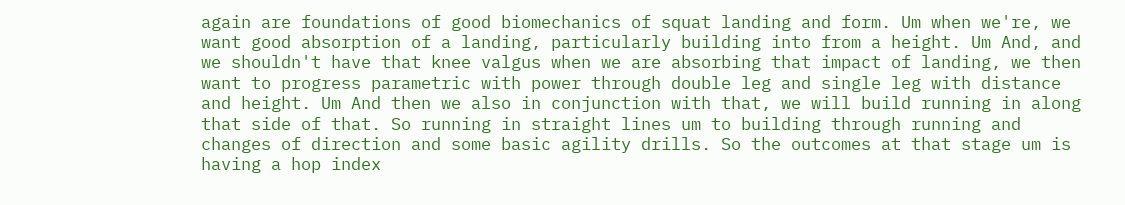again are foundations of good biomechanics of squat landing and form. Um when we're, we want good absorption of a landing, particularly building into from a height. Um And, and we shouldn't have that knee valgus when we are absorbing that impact of landing, we then want to progress parametric with power through double leg and single leg with distance and height. Um And then we also in conjunction with that, we will build running in along that side of that. So running in straight lines um to building through running and changes of direction and some basic agility drills. So the outcomes at that stage um is having a hop index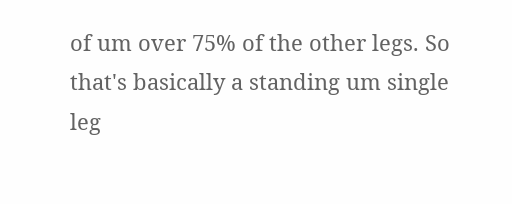of um over 75% of the other legs. So that's basically a standing um single leg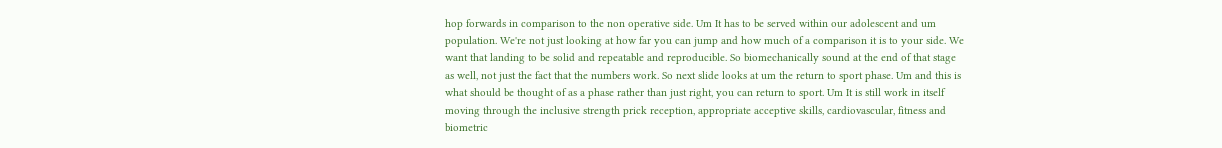hop forwards in comparison to the non operative side. Um It has to be served within our adolescent and um population. We're not just looking at how far you can jump and how much of a comparison it is to your side. We want that landing to be solid and repeatable and reproducible. So biomechanically sound at the end of that stage as well, not just the fact that the numbers work. So next slide looks at um the return to sport phase. Um and this is what should be thought of as a phase rather than just right, you can return to sport. Um It is still work in itself moving through the inclusive strength prick reception, appropriate acceptive skills, cardiovascular, fitness and biometric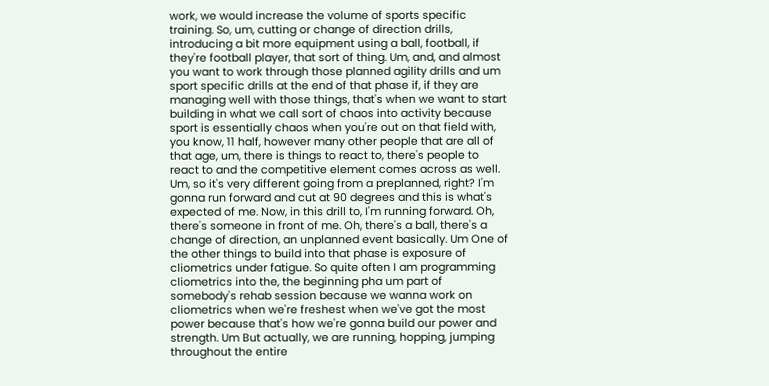work, we would increase the volume of sports specific training. So, um, cutting or change of direction drills, introducing a bit more equipment using a ball, football, if they're football player, that sort of thing. Um, and, and almost you want to work through those planned agility drills and um sport specific drills at the end of that phase if, if they are managing well with those things, that's when we want to start building in what we call sort of chaos into activity because sport is essentially chaos when you're out on that field with, you know, 11 half, however many other people that are all of that age, um, there is things to react to, there's people to react to and the competitive element comes across as well. Um, so it's very different going from a preplanned, right? I'm gonna run forward and cut at 90 degrees and this is what's expected of me. Now, in this drill to, I'm running forward. Oh, there's someone in front of me. Oh, there's a ball, there's a change of direction, an unplanned event basically. Um One of the other things to build into that phase is exposure of cliometrics under fatigue. So quite often I am programming cliometrics into the, the beginning pha um part of somebody's rehab session because we wanna work on cliometrics when we're freshest when we've got the most power because that's how we're gonna build our power and strength. Um But actually, we are running, hopping, jumping throughout the entire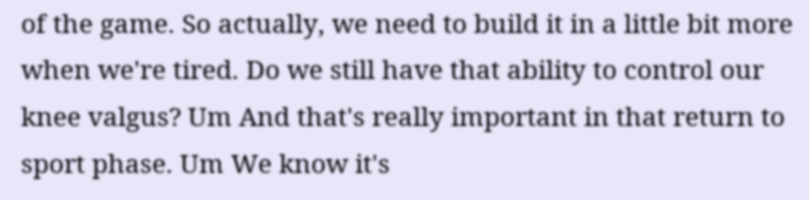of the game. So actually, we need to build it in a little bit more when we're tired. Do we still have that ability to control our knee valgus? Um And that's really important in that return to sport phase. Um We know it's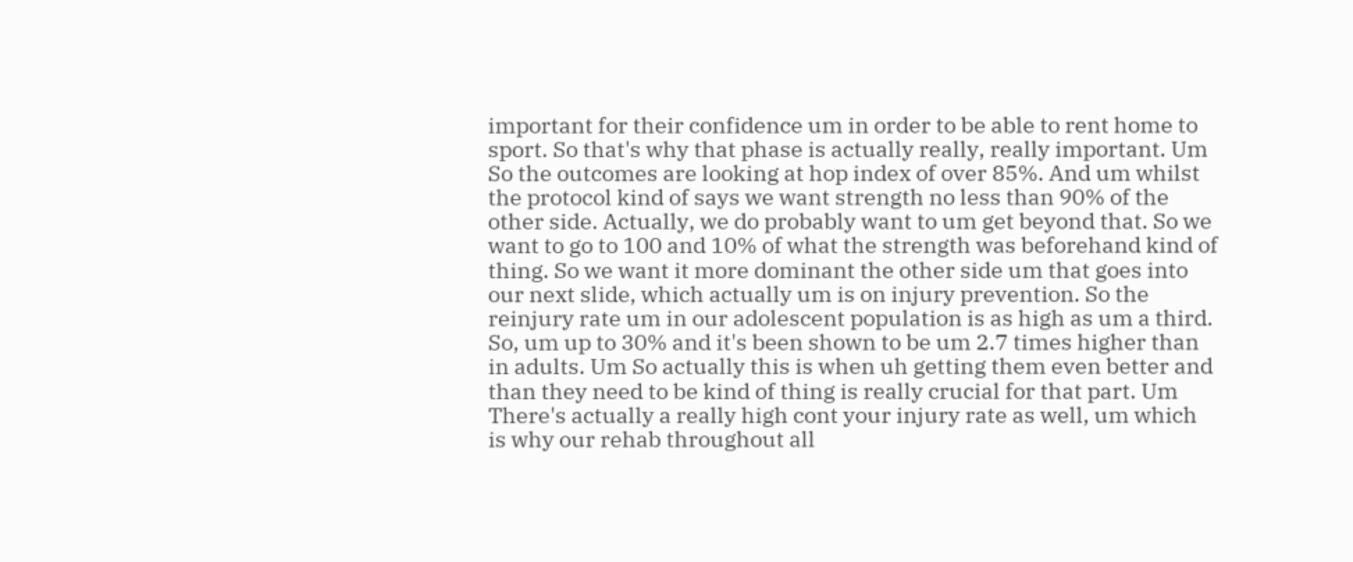important for their confidence um in order to be able to rent home to sport. So that's why that phase is actually really, really important. Um So the outcomes are looking at hop index of over 85%. And um whilst the protocol kind of says we want strength no less than 90% of the other side. Actually, we do probably want to um get beyond that. So we want to go to 100 and 10% of what the strength was beforehand kind of thing. So we want it more dominant the other side um that goes into our next slide, which actually um is on injury prevention. So the reinjury rate um in our adolescent population is as high as um a third. So, um up to 30% and it's been shown to be um 2.7 times higher than in adults. Um So actually this is when uh getting them even better and than they need to be kind of thing is really crucial for that part. Um There's actually a really high cont your injury rate as well, um which is why our rehab throughout all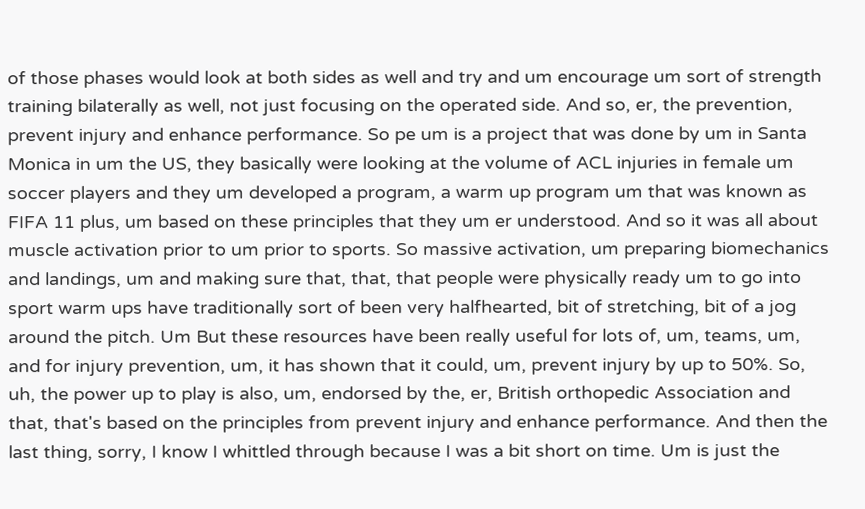of those phases would look at both sides as well and try and um encourage um sort of strength training bilaterally as well, not just focusing on the operated side. And so, er, the prevention, prevent injury and enhance performance. So pe um is a project that was done by um in Santa Monica in um the US, they basically were looking at the volume of ACL injuries in female um soccer players and they um developed a program, a warm up program um that was known as FIFA 11 plus, um based on these principles that they um er understood. And so it was all about muscle activation prior to um prior to sports. So massive activation, um preparing biomechanics and landings, um and making sure that, that, that people were physically ready um to go into sport warm ups have traditionally sort of been very halfhearted, bit of stretching, bit of a jog around the pitch. Um But these resources have been really useful for lots of, um, teams, um, and for injury prevention, um, it has shown that it could, um, prevent injury by up to 50%. So, uh, the power up to play is also, um, endorsed by the, er, British orthopedic Association and that, that's based on the principles from prevent injury and enhance performance. And then the last thing, sorry, I know I whittled through because I was a bit short on time. Um is just the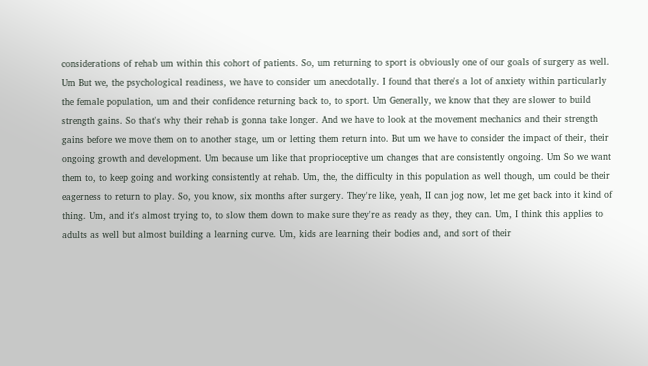considerations of rehab um within this cohort of patients. So, um returning to sport is obviously one of our goals of surgery as well. Um But we, the psychological readiness, we have to consider um anecdotally. I found that there's a lot of anxiety within particularly the female population, um and their confidence returning back to, to sport. Um Generally, we know that they are slower to build strength gains. So that's why their rehab is gonna take longer. And we have to look at the movement mechanics and their strength gains before we move them on to another stage, um or letting them return into. But um we have to consider the impact of their, their ongoing growth and development. Um because um like that proprioceptive um changes that are consistently ongoing. Um So we want them to, to keep going and working consistently at rehab. Um, the, the difficulty in this population as well though, um could be their eagerness to return to play. So, you know, six months after surgery. They're like, yeah, II can jog now, let me get back into it kind of thing. Um, and it's almost trying to, to slow them down to make sure they're as ready as they, they can. Um, I think this applies to adults as well but almost building a learning curve. Um, kids are learning their bodies and, and sort of their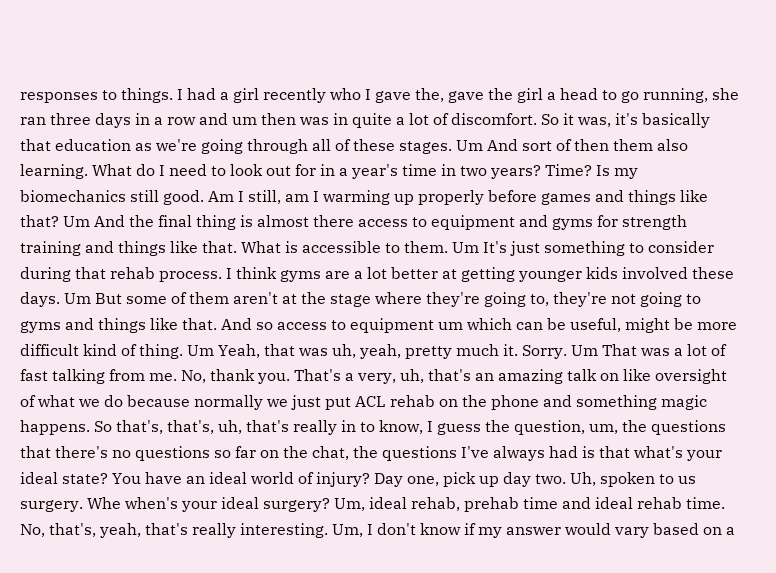responses to things. I had a girl recently who I gave the, gave the girl a head to go running, she ran three days in a row and um then was in quite a lot of discomfort. So it was, it's basically that education as we're going through all of these stages. Um And sort of then them also learning. What do I need to look out for in a year's time in two years? Time? Is my biomechanics still good. Am I still, am I warming up properly before games and things like that? Um And the final thing is almost there access to equipment and gyms for strength training and things like that. What is accessible to them. Um It's just something to consider during that rehab process. I think gyms are a lot better at getting younger kids involved these days. Um But some of them aren't at the stage where they're going to, they're not going to gyms and things like that. And so access to equipment um which can be useful, might be more difficult kind of thing. Um Yeah, that was uh, yeah, pretty much it. Sorry. Um That was a lot of fast talking from me. No, thank you. That's a very, uh, that's an amazing talk on like oversight of what we do because normally we just put ACL rehab on the phone and something magic happens. So that's, that's, uh, that's really in to know, I guess the question, um, the questions that there's no questions so far on the chat, the questions I've always had is that what's your ideal state? You have an ideal world of injury? Day one, pick up day two. Uh, spoken to us surgery. Whe when's your ideal surgery? Um, ideal rehab, prehab time and ideal rehab time. No, that's, yeah, that's really interesting. Um, I don't know if my answer would vary based on a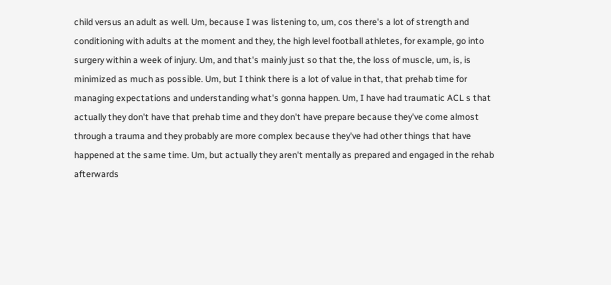child versus an adult as well. Um, because I was listening to, um, cos there's a lot of strength and conditioning with adults at the moment and they, the high level football athletes, for example, go into surgery within a week of injury. Um, and that's mainly just so that the, the loss of muscle, um, is, is minimized as much as possible. Um, but I think there is a lot of value in that, that prehab time for managing expectations and understanding what's gonna happen. Um, I have had traumatic ACL s that actually they don't have that prehab time and they don't have prepare because they've come almost through a trauma and they probably are more complex because they've had other things that have happened at the same time. Um, but actually they aren't mentally as prepared and engaged in the rehab afterwards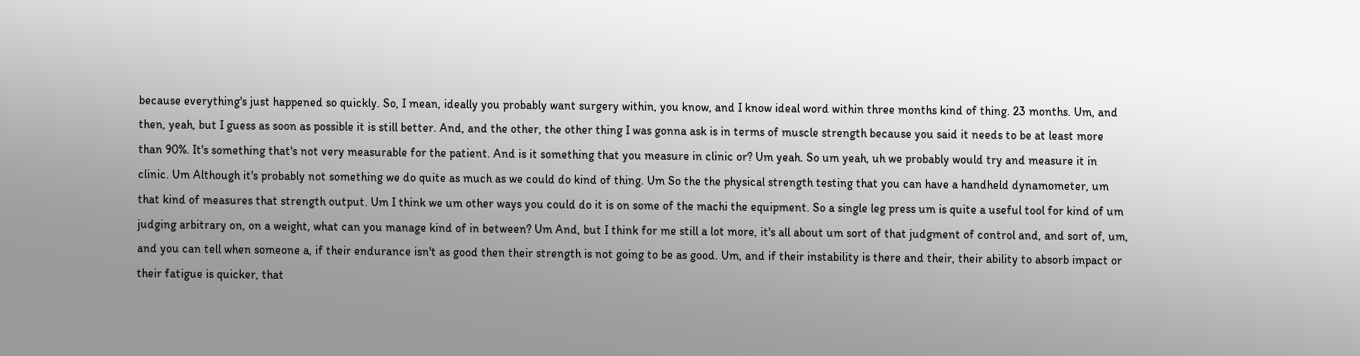because everything's just happened so quickly. So, I mean, ideally you probably want surgery within, you know, and I know ideal word within three months kind of thing. 23 months. Um, and then, yeah, but I guess as soon as possible it is still better. And, and the other, the other thing I was gonna ask is in terms of muscle strength because you said it needs to be at least more than 90%. It's something that's not very measurable for the patient. And is it something that you measure in clinic or? Um yeah. So um yeah, uh we probably would try and measure it in clinic. Um Although it's probably not something we do quite as much as we could do kind of thing. Um So the the physical strength testing that you can have a handheld dynamometer, um that kind of measures that strength output. Um I think we um other ways you could do it is on some of the machi the equipment. So a single leg press um is quite a useful tool for kind of um judging arbitrary on, on a weight, what can you manage kind of in between? Um And, but I think for me still a lot more, it's all about um sort of that judgment of control and, and sort of, um, and you can tell when someone a, if their endurance isn't as good then their strength is not going to be as good. Um, and if their instability is there and their, their ability to absorb impact or their fatigue is quicker, that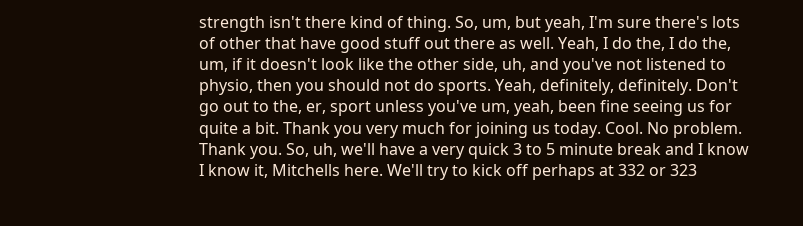strength isn't there kind of thing. So, um, but yeah, I'm sure there's lots of other that have good stuff out there as well. Yeah, I do the, I do the, um, if it doesn't look like the other side, uh, and you've not listened to physio, then you should not do sports. Yeah, definitely, definitely. Don't go out to the, er, sport unless you've um, yeah, been fine seeing us for quite a bit. Thank you very much for joining us today. Cool. No problem. Thank you. So, uh, we'll have a very quick 3 to 5 minute break and I know I know it, Mitchells here. We'll try to kick off perhaps at 332 or 323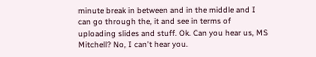minute break in between and in the middle and I can go through the, it and see in terms of uploading slides and stuff. Ok. Can you hear us, MS Mitchell? No, I can't hear you.